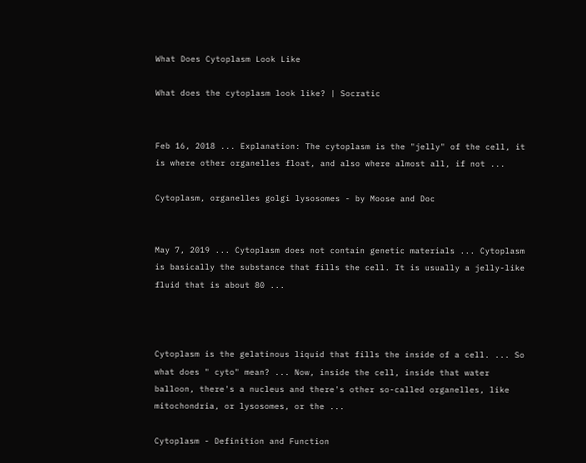What Does Cytoplasm Look Like

What does the cytoplasm look like? | Socratic


Feb 16, 2018 ... Explanation: The cytoplasm is the "jelly" of the cell, it is where other organelles float, and also where almost all, if not ...

Cytoplasm, organelles golgi lysosomes - by Moose and Doc


May 7, 2019 ... Cytoplasm does not contain genetic materials ... Cytoplasm is basically the substance that fills the cell. It is usually a jelly-like fluid that is about 80 ...



Cytoplasm is the gelatinous liquid that fills the inside of a cell. ... So what does " cyto" mean? ... Now, inside the cell, inside that water balloon, there's a nucleus and there's other so-called organelles, like mitochondria, or lysosomes, or the ...

Cytoplasm - Definition and Function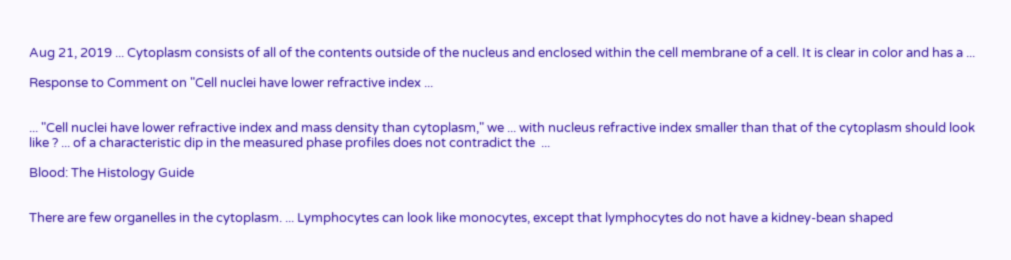Aug 21, 2019 ... Cytoplasm consists of all of the contents outside of the nucleus and enclosed within the cell membrane of a cell. It is clear in color and has a ...

Response to Comment on "Cell nuclei have lower refractive index ...


... "Cell nuclei have lower refractive index and mass density than cytoplasm," we ... with nucleus refractive index smaller than that of the cytoplasm should look like ? ... of a characteristic dip in the measured phase profiles does not contradict the  ...

Blood: The Histology Guide


There are few organelles in the cytoplasm. ... Lymphocytes can look like monocytes, except that lymphocytes do not have a kidney-bean shaped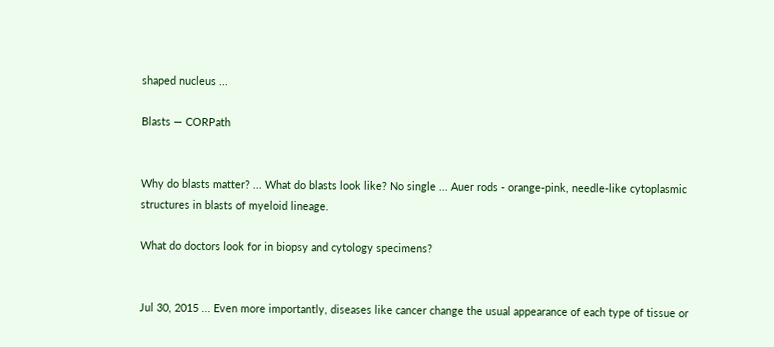shaped nucleus ...

Blasts — CORPath


Why do blasts matter? ... What do blasts look like? No single ... Auer rods - orange-pink, needle-like cytoplasmic structures in blasts of myeloid lineage.

What do doctors look for in biopsy and cytology specimens?


Jul 30, 2015 ... Even more importantly, diseases like cancer change the usual appearance of each type of tissue or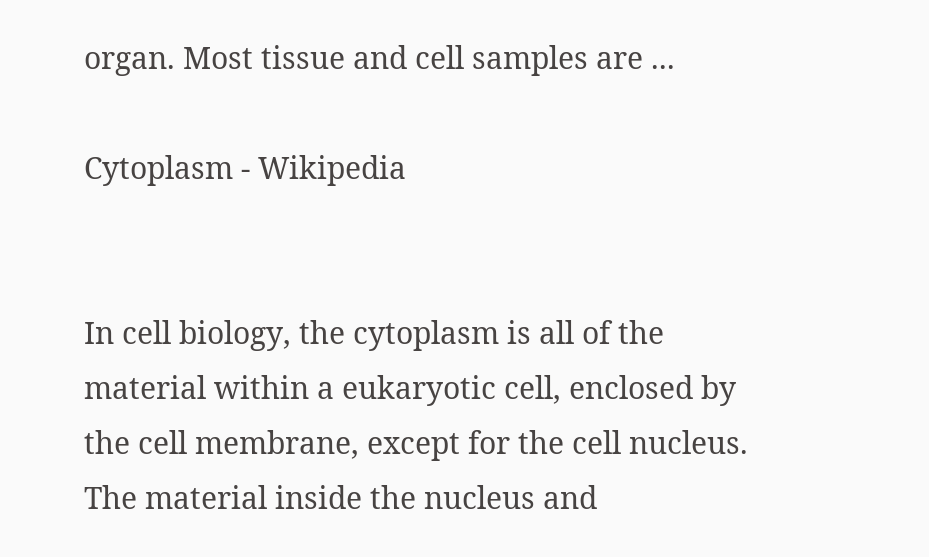organ. Most tissue and cell samples are ...

Cytoplasm - Wikipedia


In cell biology, the cytoplasm is all of the material within a eukaryotic cell, enclosed by the cell membrane, except for the cell nucleus. The material inside the nucleus and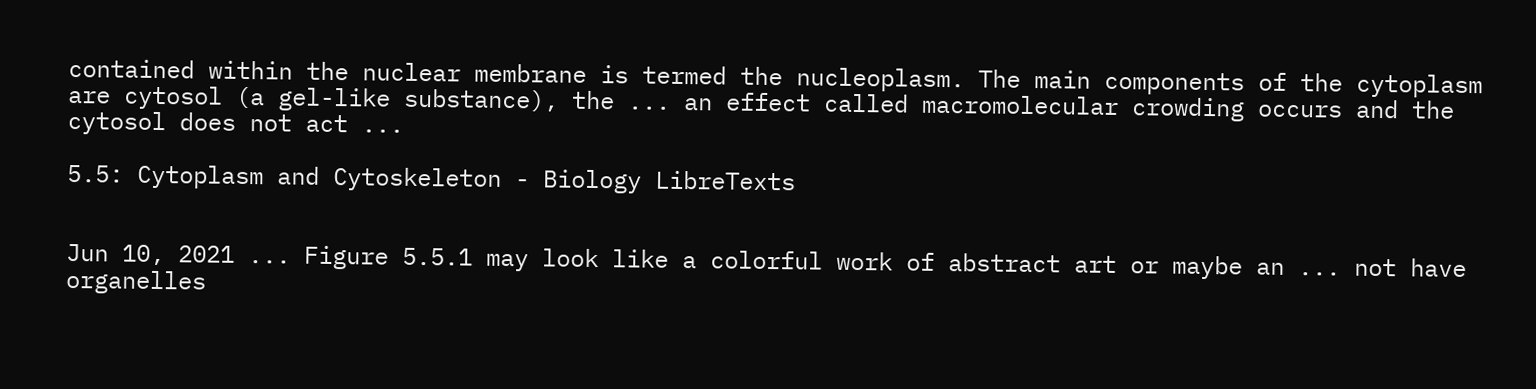contained within the nuclear membrane is termed the nucleoplasm. The main components of the cytoplasm are cytosol (a gel-like substance), the ... an effect called macromolecular crowding occurs and the cytosol does not act ...

5.5: Cytoplasm and Cytoskeleton - Biology LibreTexts


Jun 10, 2021 ... Figure 5.5.1 may look like a colorful work of abstract art or maybe an ... not have organelles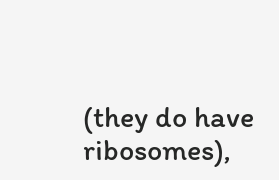(they do have ribosomes),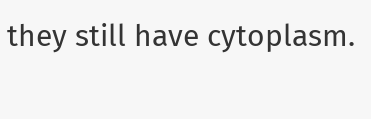they still have cytoplasm.